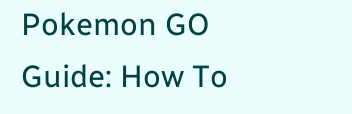Pokemon GO Guide: How To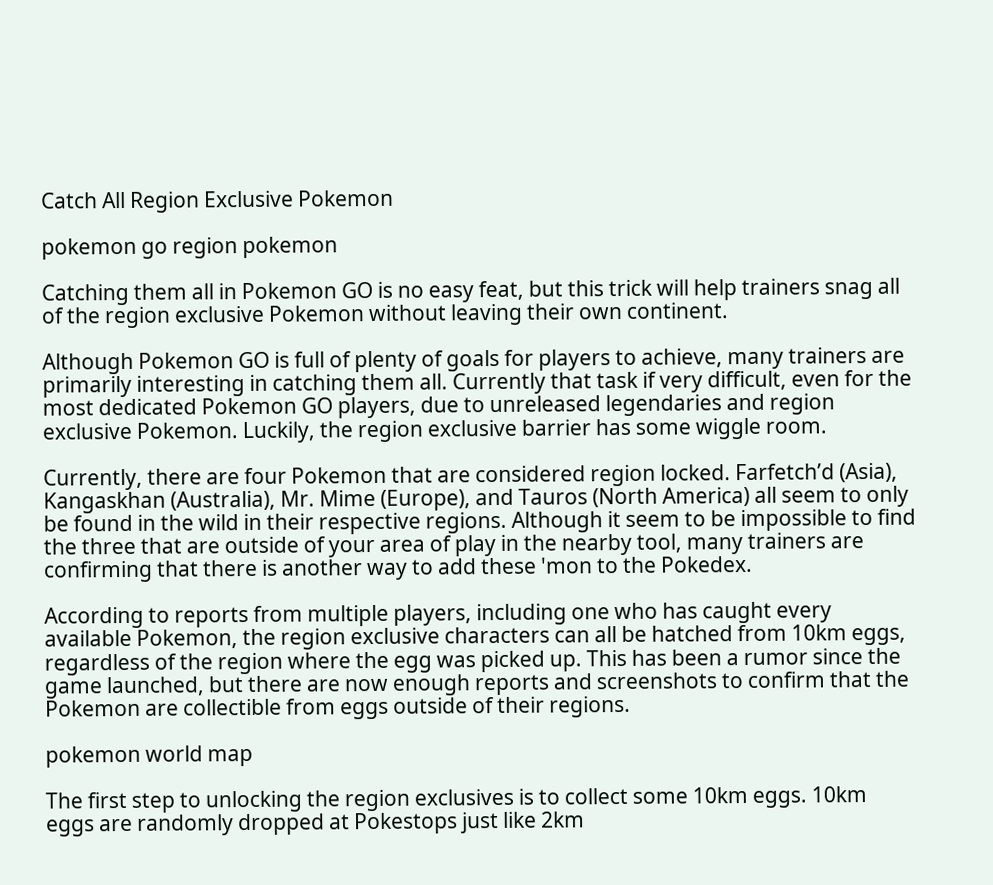Catch All Region Exclusive Pokemon

pokemon go region pokemon

Catching them all in Pokemon GO is no easy feat, but this trick will help trainers snag all of the region exclusive Pokemon without leaving their own continent.

Although Pokemon GO is full of plenty of goals for players to achieve, many trainers are primarily interesting in catching them all. Currently that task if very difficult, even for the most dedicated Pokemon GO players, due to unreleased legendaries and region exclusive Pokemon. Luckily, the region exclusive barrier has some wiggle room.

Currently, there are four Pokemon that are considered region locked. Farfetch’d (Asia), Kangaskhan (Australia), Mr. Mime (Europe), and Tauros (North America) all seem to only be found in the wild in their respective regions. Although it seem to be impossible to find the three that are outside of your area of play in the nearby tool, many trainers are confirming that there is another way to add these 'mon to the Pokedex.

According to reports from multiple players, including one who has caught every available Pokemon, the region exclusive characters can all be hatched from 10km eggs, regardless of the region where the egg was picked up. This has been a rumor since the game launched, but there are now enough reports and screenshots to confirm that the Pokemon are collectible from eggs outside of their regions.

pokemon world map

The first step to unlocking the region exclusives is to collect some 10km eggs. 10km eggs are randomly dropped at Pokestops just like 2km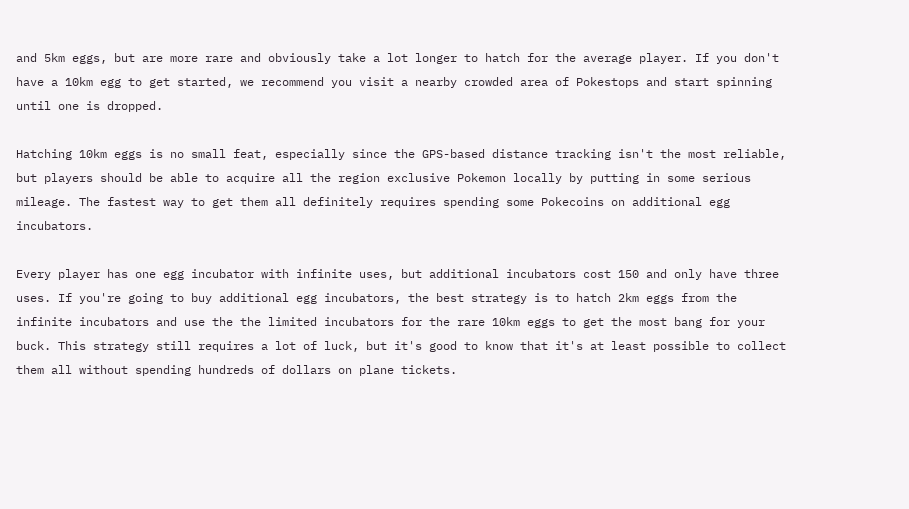and 5km eggs, but are more rare and obviously take a lot longer to hatch for the average player. If you don't have a 10km egg to get started, we recommend you visit a nearby crowded area of Pokestops and start spinning until one is dropped.

Hatching 10km eggs is no small feat, especially since the GPS-based distance tracking isn't the most reliable, but players should be able to acquire all the region exclusive Pokemon locally by putting in some serious mileage. The fastest way to get them all definitely requires spending some Pokecoins on additional egg incubators.

Every player has one egg incubator with infinite uses, but additional incubators cost 150 and only have three uses. If you're going to buy additional egg incubators, the best strategy is to hatch 2km eggs from the infinite incubators and use the the limited incubators for the rare 10km eggs to get the most bang for your buck. This strategy still requires a lot of luck, but it's good to know that it's at least possible to collect them all without spending hundreds of dollars on plane tickets.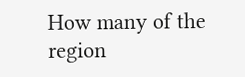How many of the region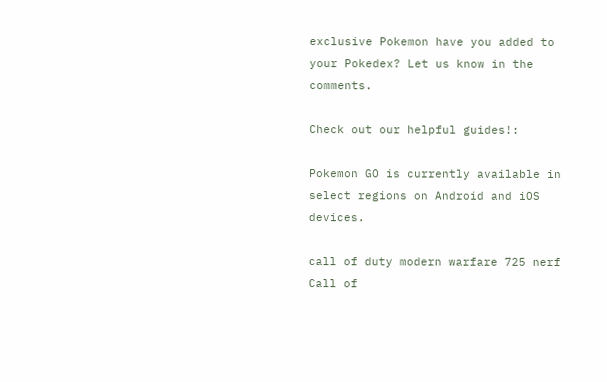exclusive Pokemon have you added to your Pokedex? Let us know in the comments.

Check out our helpful guides!:

Pokemon GO is currently available in select regions on Android and iOS devices.

call of duty modern warfare 725 nerf
Call of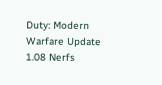Duty: Modern Warfare Update 1.08 Nerfs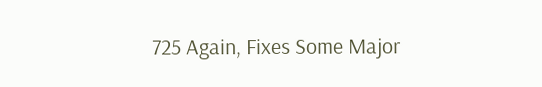725 Again, Fixes Some Major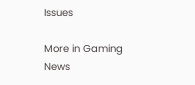Issues

More in Gaming News